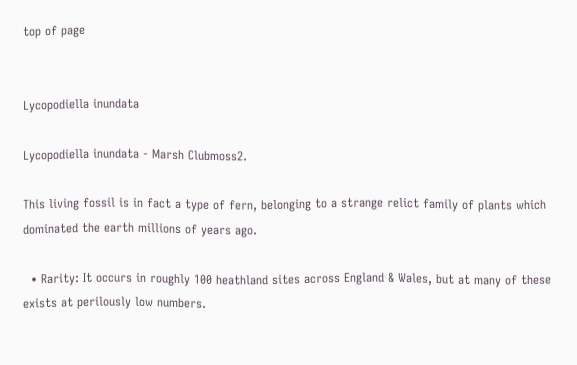top of page


Lycopodiella inundata

Lycopodiella inundata - Marsh Clubmoss2.

This living fossil is in fact a type of fern, belonging to a strange relict family of plants which dominated the earth millions of years ago.

  • Rarity: It occurs in roughly 100 heathland sites across England & Wales, but at many of these exists at perilously low numbers.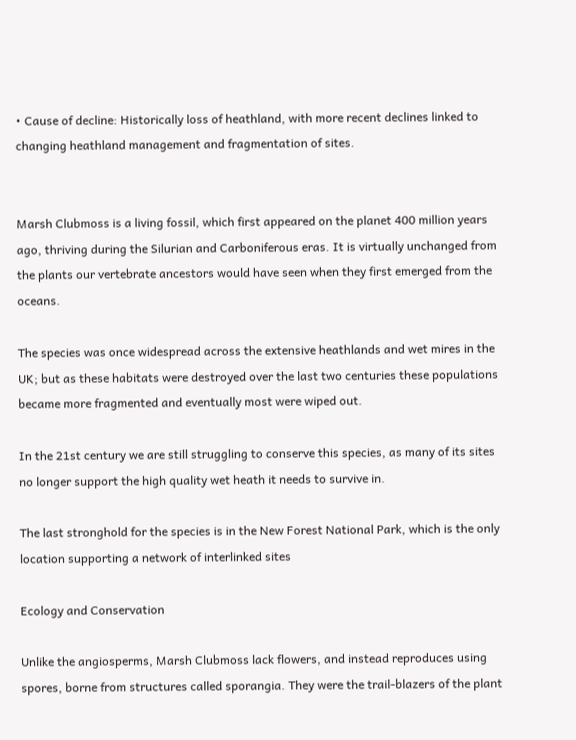• Cause of decline: Historically loss of heathland, with more recent declines linked to changing heathland management and fragmentation of sites.


Marsh Clubmoss is a living fossil, which first appeared on the planet 400 million years ago, thriving during the Silurian and Carboniferous eras. It is virtually unchanged from the plants our vertebrate ancestors would have seen when they first emerged from the oceans.

The species was once widespread across the extensive heathlands and wet mires in the UK; but as these habitats were destroyed over the last two centuries these populations became more fragmented and eventually most were wiped out.

In the 21st century we are still struggling to conserve this species, as many of its sites no longer support the high quality wet heath it needs to survive in.

The last stronghold for the species is in the New Forest National Park, which is the only location supporting a network of interlinked sites

Ecology and Conservation

Unlike the angiosperms, Marsh Clubmoss lack flowers, and instead reproduces using spores, borne from structures called sporangia. They were the trail-blazers of the plant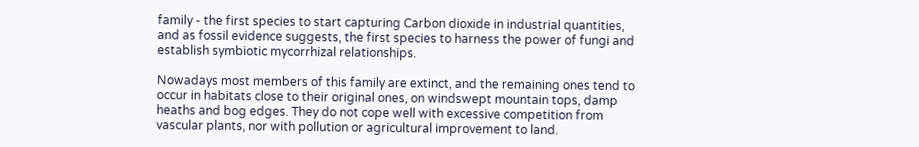family - the first species to start capturing Carbon dioxide in industrial quantities, and as fossil evidence suggests, the first species to harness the power of fungi and establish symbiotic mycorrhizal relationships.

Nowadays most members of this family are extinct, and the remaining ones tend to occur in habitats close to their original ones, on windswept mountain tops, damp heaths and bog edges. They do not cope well with excessive competition from vascular plants, nor with pollution or agricultural improvement to land.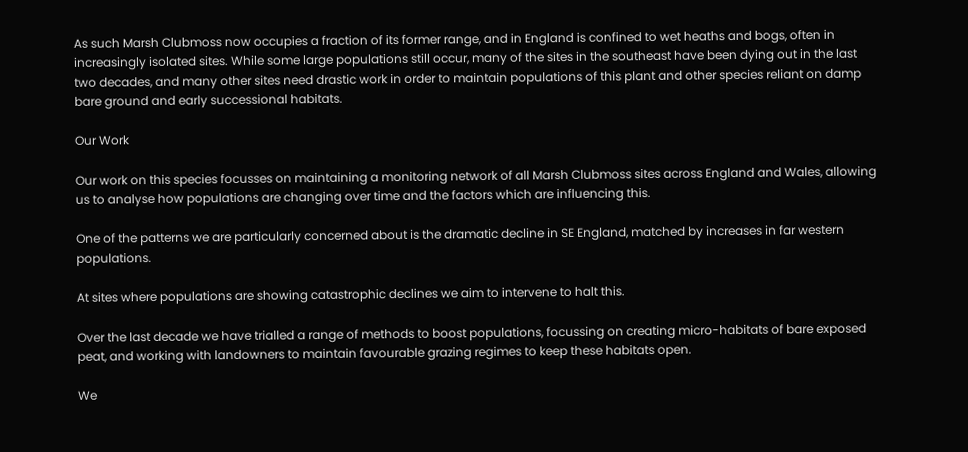As such Marsh Clubmoss now occupies a fraction of its former range, and in England is confined to wet heaths and bogs, often in increasingly isolated sites. While some large populations still occur, many of the sites in the southeast have been dying out in the last two decades, and many other sites need drastic work in order to maintain populations of this plant and other species reliant on damp bare ground and early successional habitats.

Our Work

Our work on this species focusses on maintaining a monitoring network of all Marsh Clubmoss sites across England and Wales, allowing us to analyse how populations are changing over time and the factors which are influencing this.

One of the patterns we are particularly concerned about is the dramatic decline in SE England, matched by increases in far western populations.

At sites where populations are showing catastrophic declines we aim to intervene to halt this.

Over the last decade we have trialled a range of methods to boost populations, focussing on creating micro-habitats of bare exposed peat, and working with landowners to maintain favourable grazing regimes to keep these habitats open.

We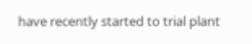have recently started to trial plant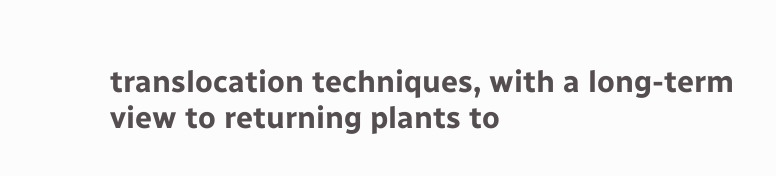translocation techniques, with a long-term view to returning plants to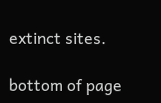extinct sites.

bottom of page